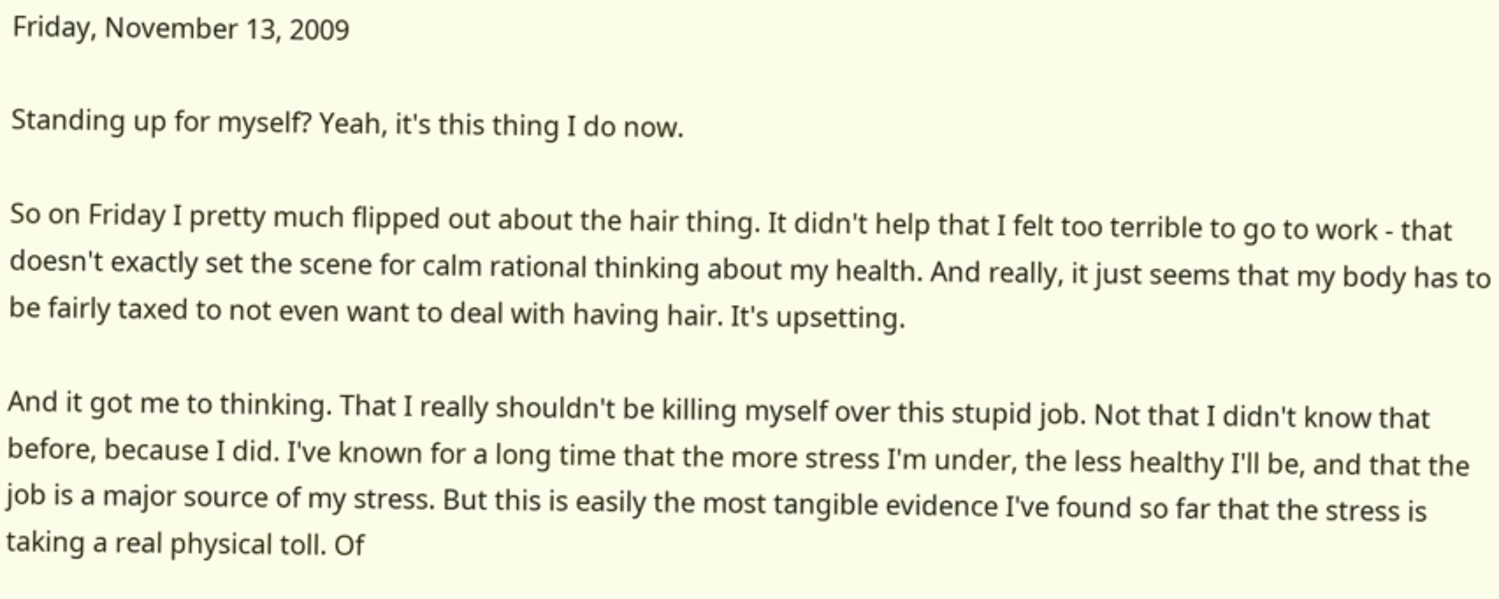Friday, November 13, 2009

Standing up for myself? Yeah, it's this thing I do now.

So on Friday I pretty much flipped out about the hair thing. It didn't help that I felt too terrible to go to work - that doesn't exactly set the scene for calm rational thinking about my health. And really, it just seems that my body has to be fairly taxed to not even want to deal with having hair. It's upsetting.

And it got me to thinking. That I really shouldn't be killing myself over this stupid job. Not that I didn't know that before, because I did. I've known for a long time that the more stress I'm under, the less healthy I'll be, and that the job is a major source of my stress. But this is easily the most tangible evidence I've found so far that the stress is taking a real physical toll. Of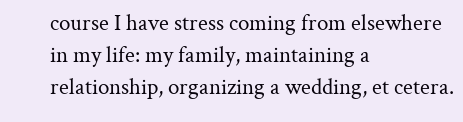course I have stress coming from elsewhere in my life: my family, maintaining a relationship, organizing a wedding, et cetera.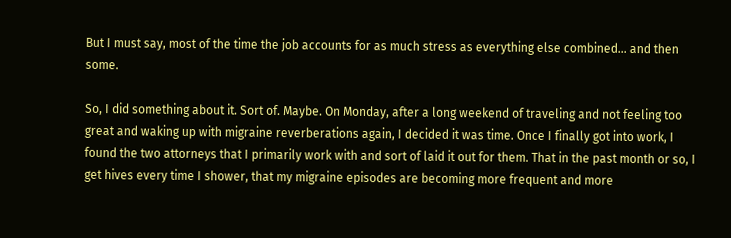But I must say, most of the time the job accounts for as much stress as everything else combined... and then some.

So, I did something about it. Sort of. Maybe. On Monday, after a long weekend of traveling and not feeling too great and waking up with migraine reverberations again, I decided it was time. Once I finally got into work, I found the two attorneys that I primarily work with and sort of laid it out for them. That in the past month or so, I get hives every time I shower, that my migraine episodes are becoming more frequent and more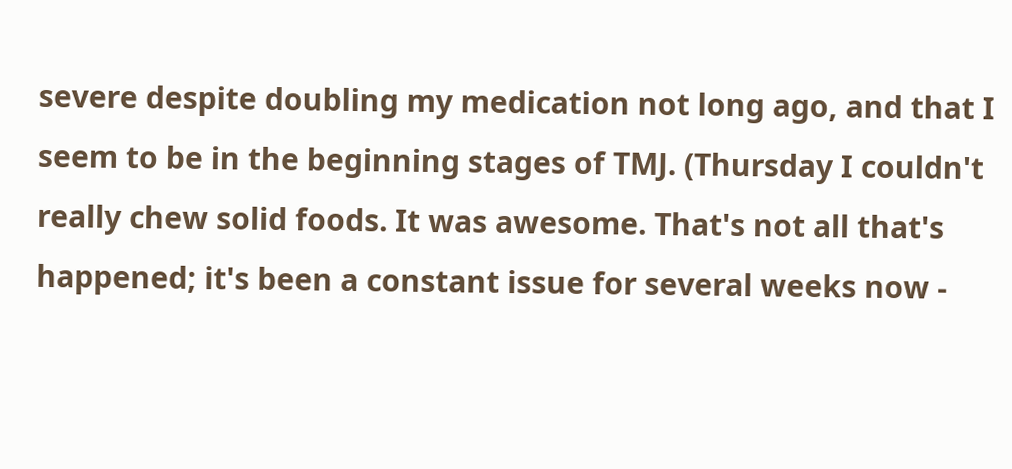severe despite doubling my medication not long ago, and that I seem to be in the beginning stages of TMJ. (Thursday I couldn't really chew solid foods. It was awesome. That's not all that's happened; it's been a constant issue for several weeks now -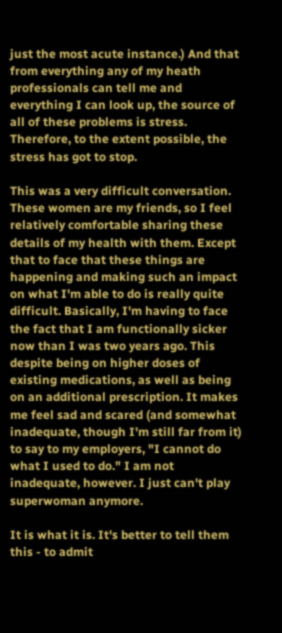just the most acute instance.) And that from everything any of my heath professionals can tell me and everything I can look up, the source of all of these problems is stress. Therefore, to the extent possible, the stress has got to stop.

This was a very difficult conversation. These women are my friends, so I feel relatively comfortable sharing these details of my health with them. Except that to face that these things are happening and making such an impact on what I'm able to do is really quite difficult. Basically, I'm having to face the fact that I am functionally sicker now than I was two years ago. This despite being on higher doses of existing medications, as well as being on an additional prescription. It makes me feel sad and scared (and somewhat inadequate, though I'm still far from it) to say to my employers, "I cannot do what I used to do." I am not inadequate, however. I just can't play superwoman anymore.

It is what it is. It's better to tell them this - to admit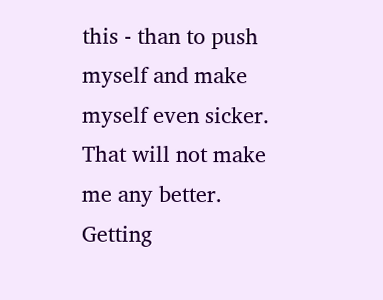this - than to push myself and make myself even sicker. That will not make me any better. Getting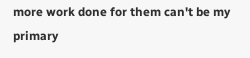more work done for them can't be my primary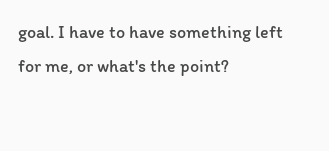goal. I have to have something left for me, or what's the point?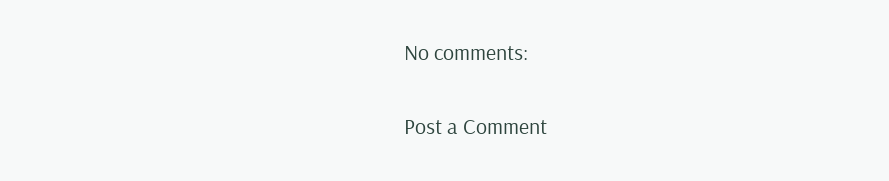No comments:

Post a Comment